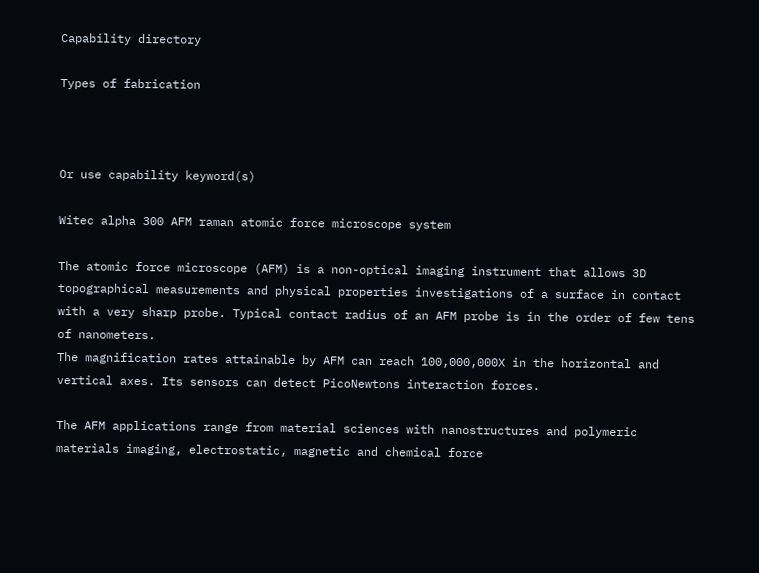Capability directory

Types of fabrication



Or use capability keyword(s)

Witec alpha 300 AFM raman atomic force microscope system

The atomic force microscope (AFM) is a non-optical imaging instrument that allows 3D topographical measurements and physical properties investigations of a surface in contact with a very sharp probe. Typical contact radius of an AFM probe is in the order of few tens of nanometers.
The magnification rates attainable by AFM can reach 100,000,000X in the horizontal and vertical axes. Its sensors can detect PicoNewtons interaction forces.

The AFM applications range from material sciences with nanostructures and polymeric materials imaging, electrostatic, magnetic and chemical force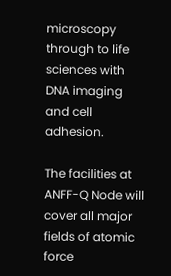microscopy through to life sciences with DNA imaging and cell adhesion.

The facilities at ANFF-Q Node will cover all major fields of atomic force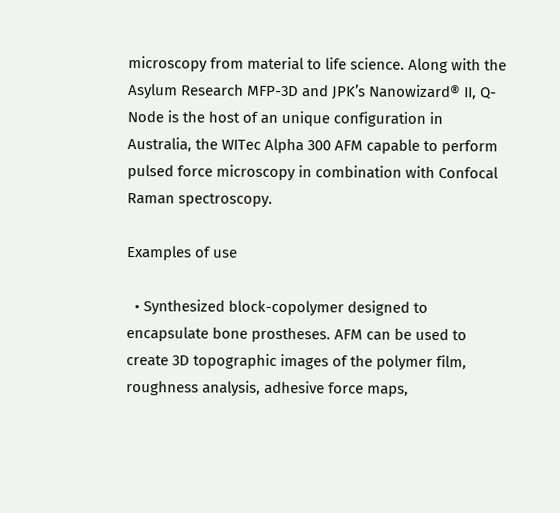microscopy from material to life science. Along with the Asylum Research MFP-3D and JPK’s Nanowizard® II, Q-Node is the host of an unique configuration in Australia, the WITec Alpha 300 AFM capable to perform pulsed force microscopy in combination with Confocal Raman spectroscopy.

Examples of use

  • Synthesized block-copolymer designed to encapsulate bone prostheses. AFM can be used to create 3D topographic images of the polymer film, roughness analysis, adhesive force maps,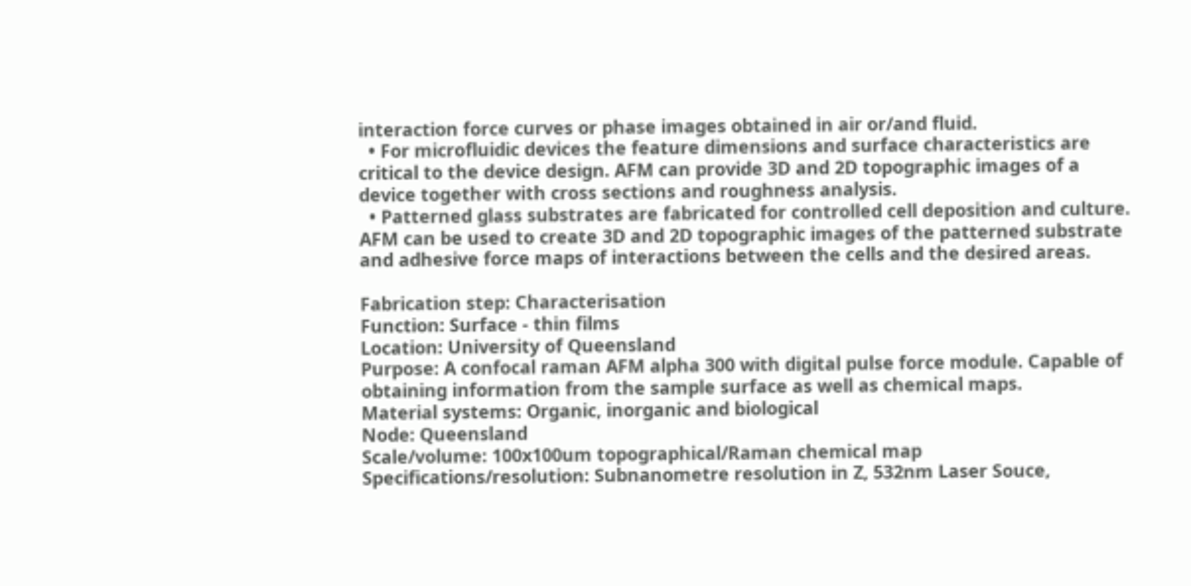interaction force curves or phase images obtained in air or/and fluid.
  • For microfluidic devices the feature dimensions and surface characteristics are critical to the device design. AFM can provide 3D and 2D topographic images of a device together with cross sections and roughness analysis.
  • Patterned glass substrates are fabricated for controlled cell deposition and culture. AFM can be used to create 3D and 2D topographic images of the patterned substrate and adhesive force maps of interactions between the cells and the desired areas.

Fabrication step: Characterisation
Function: Surface - thin films
Location: University of Queensland
Purpose: A confocal raman AFM alpha 300 with digital pulse force module. Capable of obtaining information from the sample surface as well as chemical maps.
Material systems: Organic, inorganic and biological
Node: Queensland
Scale/volume: 100x100um topographical/Raman chemical map
Specifications/resolution: Subnanometre resolution in Z, 532nm Laser Souce,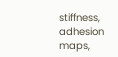stiffness, adhesion maps,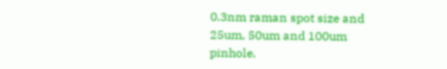0.3nm raman spot size and 25um, 50um and 100um pinhole.